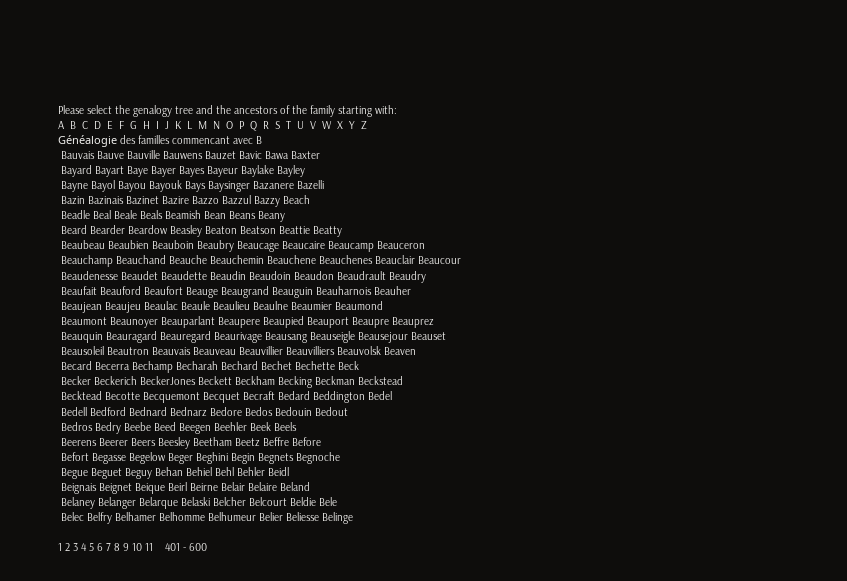Please select the genalogy tree and the ancestors of the family starting with:
A  B  C  D  E  F  G  H  I  J  K  L  M  N  O  P  Q  R  S  T  U  V  W  X  Y  Z
Généalogie des familles commencant avec B
 Bauvais Bauve Bauville Bauwens Bauzet Bavic Bawa Baxter
 Bayard Bayart Baye Bayer Bayes Bayeur Baylake Bayley
 Bayne Bayol Bayou Bayouk Bays Baysinger Bazanere Bazelli
 Bazin Bazinais Bazinet Bazire Bazzo Bazzul Bazzy Beach
 Beadle Beal Beale Beals Beamish Bean Beans Beany
 Beard Bearder Beardow Beasley Beaton Beatson Beattie Beatty
 Beaubeau Beaubien Beauboin Beaubry Beaucage Beaucaire Beaucamp Beauceron
 Beauchamp Beauchand Beauche Beauchemin Beauchene Beauchenes Beauclair Beaucour
 Beaudenesse Beaudet Beaudette Beaudin Beaudoin Beaudon Beaudrault Beaudry
 Beaufait Beauford Beaufort Beauge Beaugrand Beauguin Beauharnois Beauher
 Beaujean Beaujeu Beaulac Beaule Beaulieu Beaulne Beaumier Beaumond
 Beaumont Beaunoyer Beauparlant Beaupere Beaupied Beauport Beaupre Beauprez
 Beauquin Beauragard Beauregard Beaurivage Beausang Beauseigle Beausejour Beauset
 Beausoleil Beautron Beauvais Beauveau Beauvillier Beauvilliers Beauvolsk Beaven
 Becard Becerra Bechamp Becharah Bechard Bechet Bechette Beck
 Becker Beckerich BeckerJones Beckett Beckham Becking Beckman Beckstead
 Becktead Becotte Becquemont Becquet Becraft Bedard Beddington Bedel
 Bedell Bedford Bednard Bednarz Bedore Bedos Bedouin Bedout
 Bedros Bedry Beebe Beed Beegen Beehler Beek Beels
 Beerens Beerer Beers Beesley Beetham Beetz Beffre Before
 Befort Begasse Begelow Beger Beghini Begin Begnets Begnoche
 Begue Beguet Beguy Behan Behiel Behl Behler Beidl
 Beignais Beignet Beique Beirl Beirne Belair Belaire Beland
 Belaney Belanger Belarque Belaski Belcher Belcourt Beldie Bele
 Belec Belfry Belhamer Belhomme Belhumeur Belier Beliesse Belinge

1 2 3 4 5 6 7 8 9 10 11    401 - 600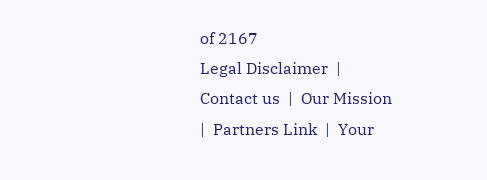of 2167
Legal Disclaimer  |  Contact us  |  Our Mission  |  Partners Link  |  Your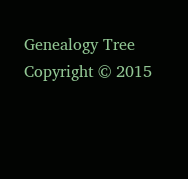Genealogy Tree
Copyright © 2015